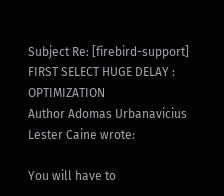Subject Re: [firebird-support] FIRST SELECT HUGE DELAY : OPTIMIZATION
Author Adomas Urbanavicius
Lester Caine wrote:

You will have to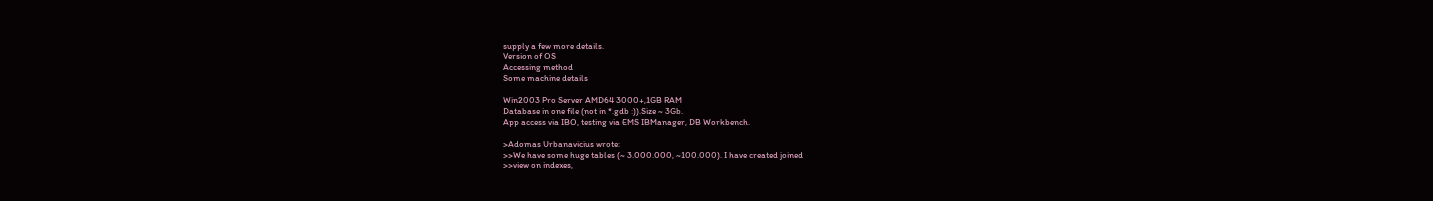supply a few more details.
Version of OS
Accessing method
Some machine details

Win2003 Pro Server AMD64 3000+,1GB RAM
Database in one file (not in *.gdb :)).Size ~ 3Gb.
App access via IBO, testing via EMS IBManager, DB Workbench.

>Adomas Urbanavicius wrote:
>>We have some huge tables (~ 3.000.000, ~100.000). I have created joined
>>view on indexes,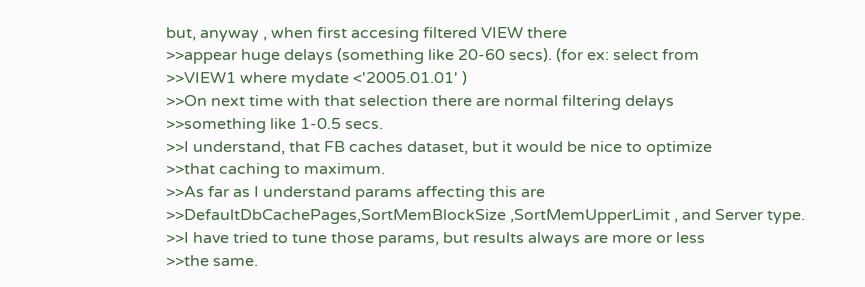but, anyway , when first accesing filtered VIEW there
>>appear huge delays (something like 20-60 secs). (for ex: select from
>>VIEW1 where mydate <'2005.01.01' )
>>On next time with that selection there are normal filtering delays
>>something like 1-0.5 secs.
>>I understand, that FB caches dataset, but it would be nice to optimize
>>that caching to maximum.
>>As far as I understand params affecting this are
>>DefaultDbCachePages,SortMemBlockSize ,SortMemUpperLimit , and Server type.
>>I have tried to tune those params, but results always are more or less
>>the same.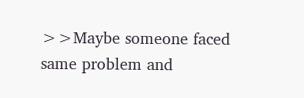>>Maybe someone faced same problem and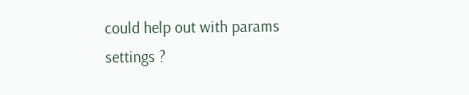could help out with params settings ?